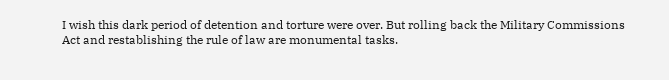I wish this dark period of detention and torture were over. But rolling back the Military Commissions Act and restablishing the rule of law are monumental tasks.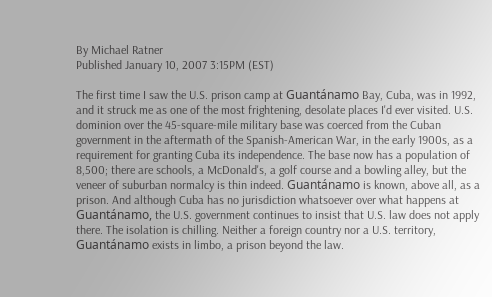By Michael Ratner
Published January 10, 2007 3:15PM (EST)

The first time I saw the U.S. prison camp at Guantánamo Bay, Cuba, was in 1992, and it struck me as one of the most frightening, desolate places I'd ever visited. U.S. dominion over the 45-square-mile military base was coerced from the Cuban government in the aftermath of the Spanish-American War, in the early 1900s, as a requirement for granting Cuba its independence. The base now has a population of 8,500; there are schools, a McDonald's, a golf course and a bowling alley, but the veneer of suburban normalcy is thin indeed. Guantánamo is known, above all, as a prison. And although Cuba has no jurisdiction whatsoever over what happens at Guantánamo, the U.S. government continues to insist that U.S. law does not apply there. The isolation is chilling. Neither a foreign country nor a U.S. territory, Guantánamo exists in limbo, a prison beyond the law.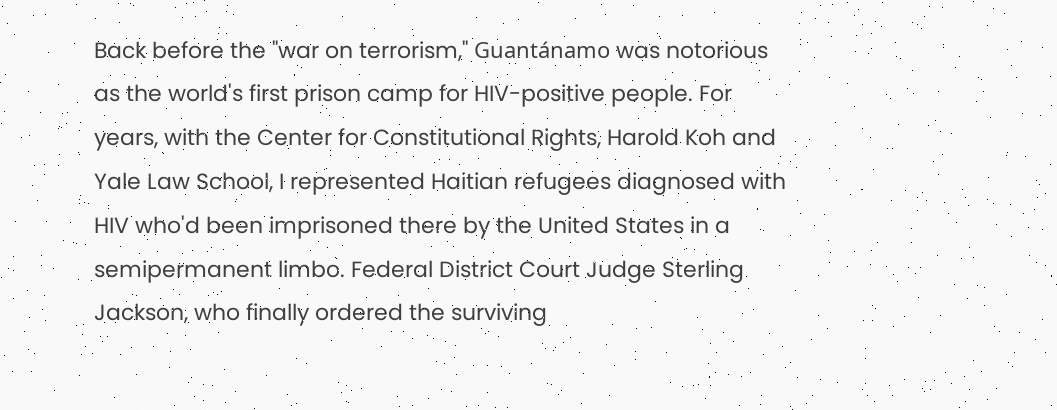Back before the "war on terrorism," Guantánamo was notorious as the world's first prison camp for HIV-positive people. For years, with the Center for Constitutional Rights, Harold Koh and Yale Law School, I represented Haitian refugees diagnosed with HIV who'd been imprisoned there by the United States in a semipermanent limbo. Federal District Court Judge Sterling Jackson, who finally ordered the surviving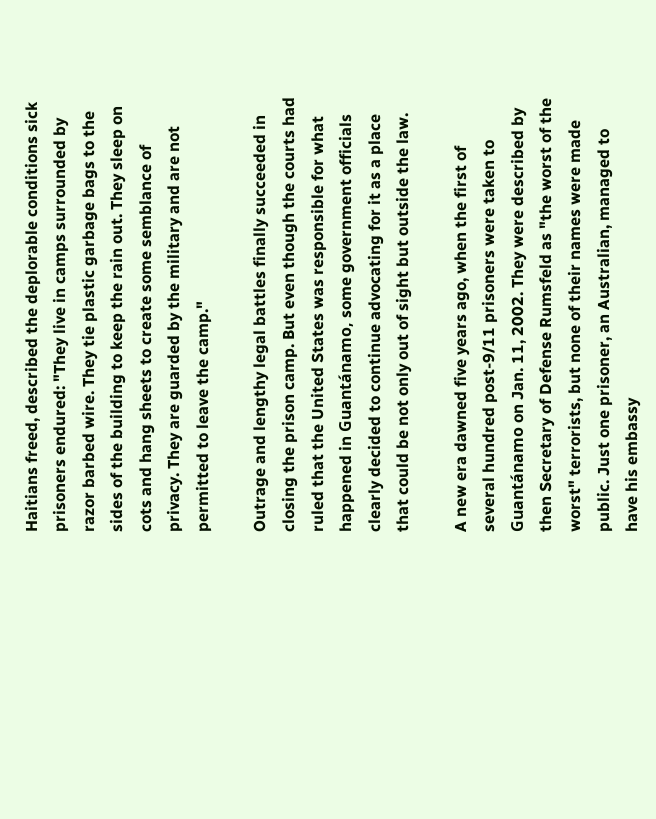Haitians freed, described the deplorable conditions sick prisoners endured: "They live in camps surrounded by razor barbed wire. They tie plastic garbage bags to the sides of the building to keep the rain out. They sleep on cots and hang sheets to create some semblance of privacy. They are guarded by the military and are not permitted to leave the camp."

Outrage and lengthy legal battles finally succeeded in closing the prison camp. But even though the courts had ruled that the United States was responsible for what happened in Guantánamo, some government officials clearly decided to continue advocating for it as a place that could be not only out of sight but outside the law.

A new era dawned five years ago, when the first of several hundred post-9/11 prisoners were taken to Guantánamo on Jan. 11, 2002. They were described by then Secretary of Defense Rumsfeld as "the worst of the worst" terrorists, but none of their names were made public. Just one prisoner, an Australian, managed to have his embassy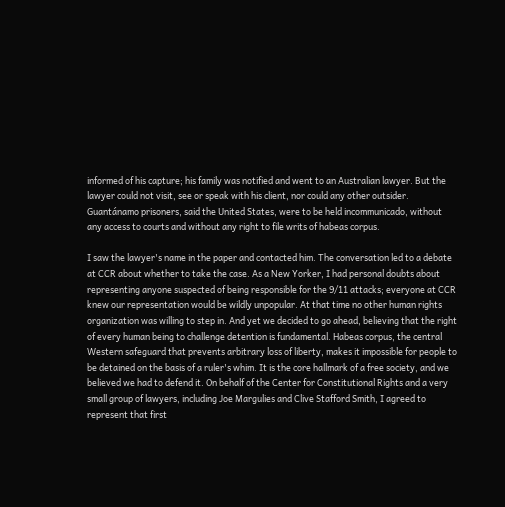informed of his capture; his family was notified and went to an Australian lawyer. But the lawyer could not visit, see or speak with his client, nor could any other outsider. Guantánamo prisoners, said the United States, were to be held incommunicado, without any access to courts and without any right to file writs of habeas corpus.

I saw the lawyer's name in the paper and contacted him. The conversation led to a debate at CCR about whether to take the case. As a New Yorker, I had personal doubts about representing anyone suspected of being responsible for the 9/11 attacks; everyone at CCR knew our representation would be wildly unpopular. At that time no other human rights organization was willing to step in. And yet we decided to go ahead, believing that the right of every human being to challenge detention is fundamental. Habeas corpus, the central Western safeguard that prevents arbitrary loss of liberty, makes it impossible for people to be detained on the basis of a ruler's whim. It is the core hallmark of a free society, and we believed we had to defend it. On behalf of the Center for Constitutional Rights and a very small group of lawyers, including Joe Margulies and Clive Stafford Smith, I agreed to represent that first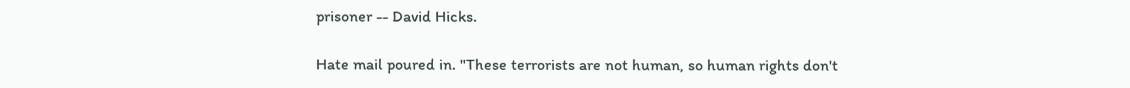prisoner -- David Hicks.

Hate mail poured in. "These terrorists are not human, so human rights don't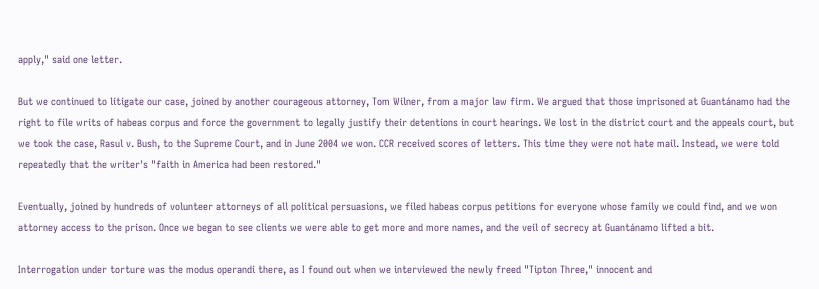apply," said one letter.

But we continued to litigate our case, joined by another courageous attorney, Tom Wilner, from a major law firm. We argued that those imprisoned at Guantánamo had the right to file writs of habeas corpus and force the government to legally justify their detentions in court hearings. We lost in the district court and the appeals court, but we took the case, Rasul v. Bush, to the Supreme Court, and in June 2004 we won. CCR received scores of letters. This time they were not hate mail. Instead, we were told repeatedly that the writer's "faith in America had been restored."

Eventually, joined by hundreds of volunteer attorneys of all political persuasions, we filed habeas corpus petitions for everyone whose family we could find, and we won attorney access to the prison. Once we began to see clients we were able to get more and more names, and the veil of secrecy at Guantánamo lifted a bit.

Interrogation under torture was the modus operandi there, as I found out when we interviewed the newly freed "Tipton Three," innocent and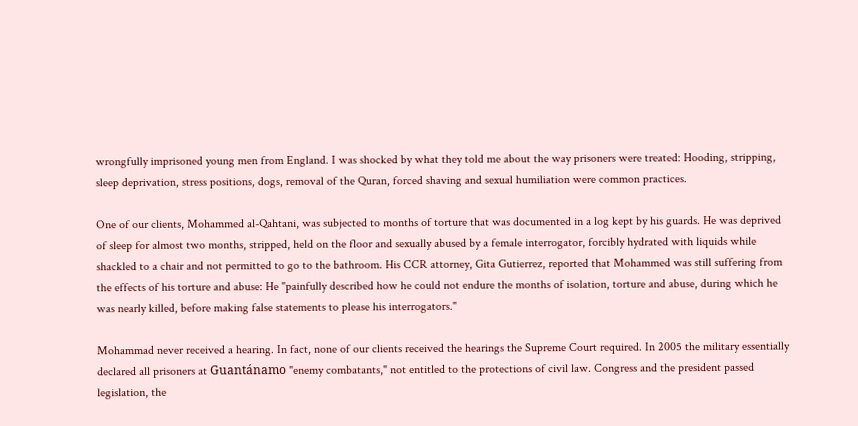wrongfully imprisoned young men from England. I was shocked by what they told me about the way prisoners were treated: Hooding, stripping, sleep deprivation, stress positions, dogs, removal of the Quran, forced shaving and sexual humiliation were common practices.

One of our clients, Mohammed al-Qahtani, was subjected to months of torture that was documented in a log kept by his guards. He was deprived of sleep for almost two months, stripped, held on the floor and sexually abused by a female interrogator, forcibly hydrated with liquids while shackled to a chair and not permitted to go to the bathroom. His CCR attorney, Gita Gutierrez, reported that Mohammed was still suffering from the effects of his torture and abuse: He "painfully described how he could not endure the months of isolation, torture and abuse, during which he was nearly killed, before making false statements to please his interrogators."

Mohammad never received a hearing. In fact, none of our clients received the hearings the Supreme Court required. In 2005 the military essentially declared all prisoners at Guantánamo "enemy combatants," not entitled to the protections of civil law. Congress and the president passed legislation, the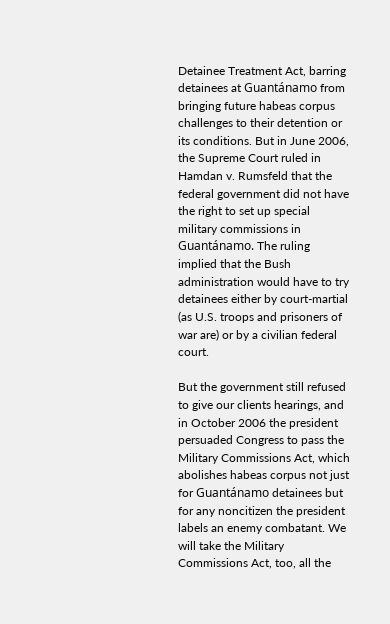Detainee Treatment Act, barring detainees at Guantánamo from bringing future habeas corpus challenges to their detention or its conditions. But in June 2006, the Supreme Court ruled in Hamdan v. Rumsfeld that the federal government did not have the right to set up special military commissions in Guantánamo. The ruling implied that the Bush administration would have to try detainees either by court-martial (as U.S. troops and prisoners of war are) or by a civilian federal court.

But the government still refused to give our clients hearings, and in October 2006 the president persuaded Congress to pass the Military Commissions Act, which abolishes habeas corpus not just for Guantánamo detainees but for any noncitizen the president labels an enemy combatant. We will take the Military Commissions Act, too, all the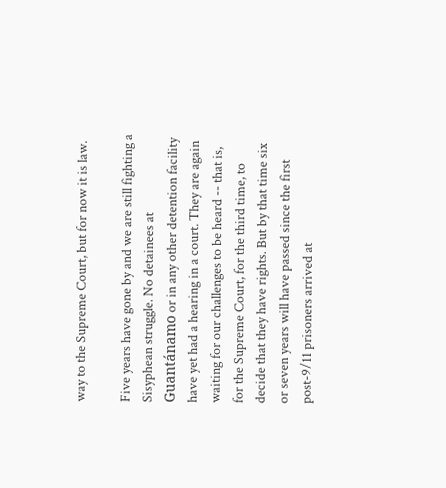way to the Supreme Court, but for now it is law.

Five years have gone by and we are still fighting a Sisyphean struggle. No detainees at Guantánamo or in any other detention facility have yet had a hearing in a court. They are again waiting for our challenges to be heard -- that is, for the Supreme Court, for the third time, to decide that they have rights. But by that time six or seven years will have passed since the first post-9/11 prisoners arrived at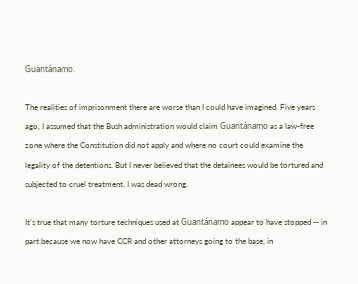Guantánamo.

The realities of imprisonment there are worse than I could have imagined. Five years ago, I assumed that the Bush administration would claim Guantánamo as a law-free zone where the Constitution did not apply and where no court could examine the legality of the detentions. But I never believed that the detainees would be tortured and subjected to cruel treatment. I was dead wrong.

It's true that many torture techniques used at Guantánamo appear to have stopped -- in part because we now have CCR and other attorneys going to the base, in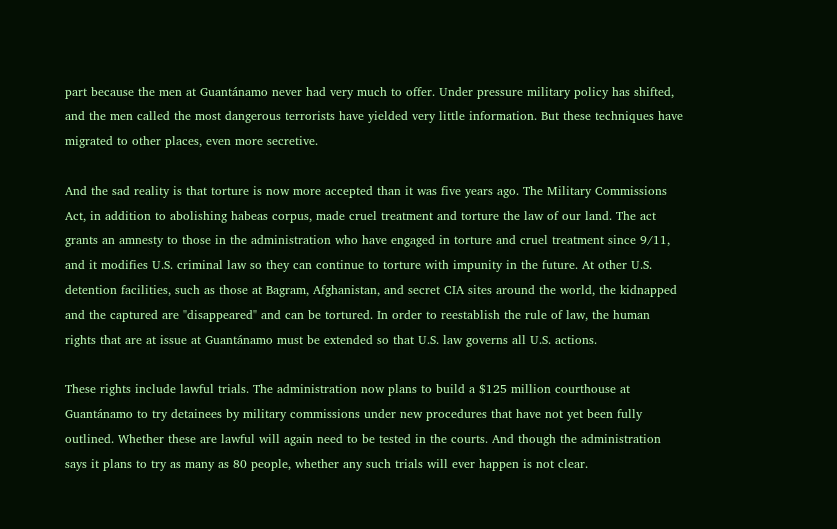part because the men at Guantánamo never had very much to offer. Under pressure military policy has shifted, and the men called the most dangerous terrorists have yielded very little information. But these techniques have migrated to other places, even more secretive.

And the sad reality is that torture is now more accepted than it was five years ago. The Military Commissions Act, in addition to abolishing habeas corpus, made cruel treatment and torture the law of our land. The act grants an amnesty to those in the administration who have engaged in torture and cruel treatment since 9/11, and it modifies U.S. criminal law so they can continue to torture with impunity in the future. At other U.S. detention facilities, such as those at Bagram, Afghanistan, and secret CIA sites around the world, the kidnapped and the captured are "disappeared" and can be tortured. In order to reestablish the rule of law, the human rights that are at issue at Guantánamo must be extended so that U.S. law governs all U.S. actions.

These rights include lawful trials. The administration now plans to build a $125 million courthouse at Guantánamo to try detainees by military commissions under new procedures that have not yet been fully outlined. Whether these are lawful will again need to be tested in the courts. And though the administration says it plans to try as many as 80 people, whether any such trials will ever happen is not clear.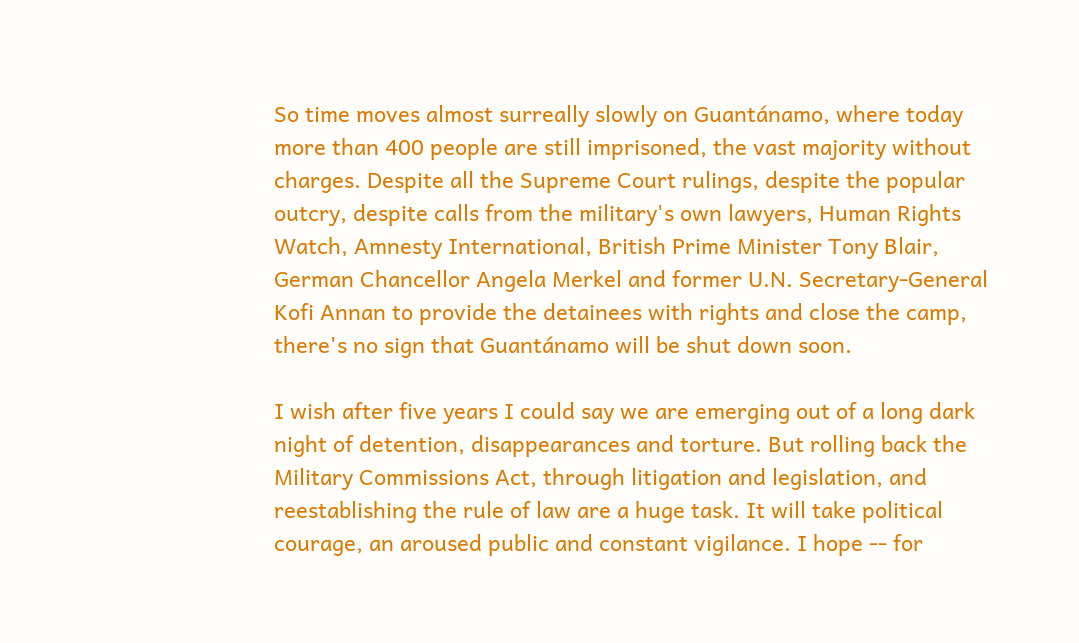So time moves almost surreally slowly on Guantánamo, where today more than 400 people are still imprisoned, the vast majority without charges. Despite all the Supreme Court rulings, despite the popular outcry, despite calls from the military's own lawyers, Human Rights Watch, Amnesty International, British Prime Minister Tony Blair, German Chancellor Angela Merkel and former U.N. Secretary-General Kofi Annan to provide the detainees with rights and close the camp, there's no sign that Guantánamo will be shut down soon.

I wish after five years I could say we are emerging out of a long dark night of detention, disappearances and torture. But rolling back the Military Commissions Act, through litigation and legislation, and reestablishing the rule of law are a huge task. It will take political courage, an aroused public and constant vigilance. I hope -- for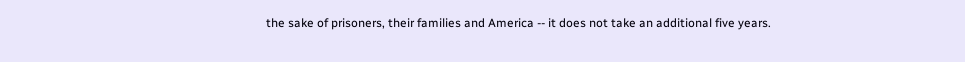the sake of prisoners, their families and America -- it does not take an additional five years.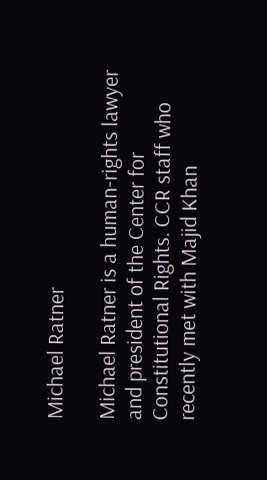Michael Ratner

Michael Ratner is a human-rights lawyer and president of the Center for Constitutional Rights. CCR staff who recently met with Majid Khan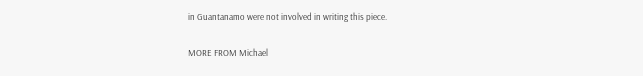in Guantanamo were not involved in writing this piece.

MORE FROM Michael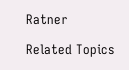Ratner

Related Topics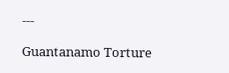---

Guantanamo Torture